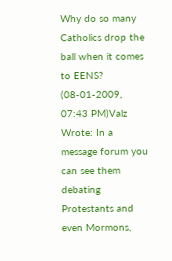Why do so many Catholics drop the ball when it comes to EENS?
(08-01-2009, 07:43 PM)Valz Wrote: In a message forum you can see them debating Protestants and even Mormons,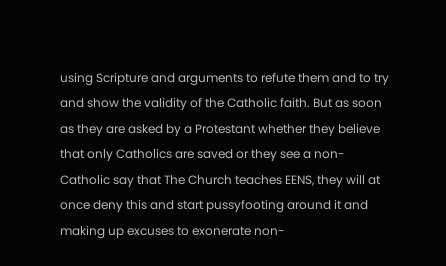using Scripture and arguments to refute them and to try and show the validity of the Catholic faith. But as soon as they are asked by a Protestant whether they believe that only Catholics are saved or they see a non-Catholic say that The Church teaches EENS, they will at once deny this and start pussyfooting around it and making up excuses to exonerate non-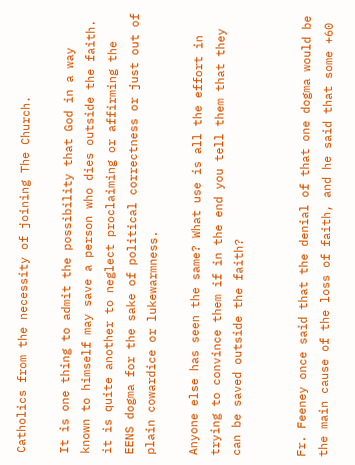Catholics from the necessity of joining The Church.

It is one thing to admit the possibility that God in a way known to himself may save a person who dies outside the faith. it is quite another to neglect proclaiming or affirming the EENS dogma for the sake of political correctness or just out of plain cowardice or lukewarmness.

Anyone else has seen the same? What use is all the effort in trying to convince them if in the end you tell them that they can be saved outside the faith?


Fr. Feeney once said that the denial of that one dogma would be the main cause of the loss of faith, and he said that some +60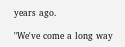years ago.

"We've come a long way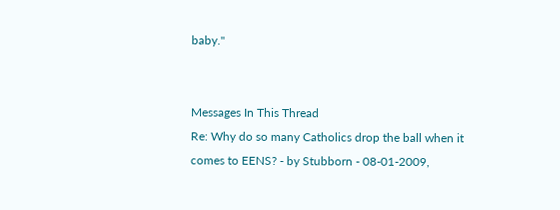baby."


Messages In This Thread
Re: Why do so many Catholics drop the ball when it comes to EENS? - by Stubborn - 08-01-2009,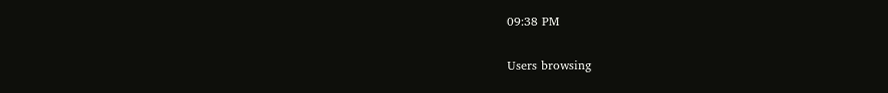09:38 PM

Users browsing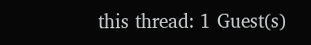this thread: 1 Guest(s)